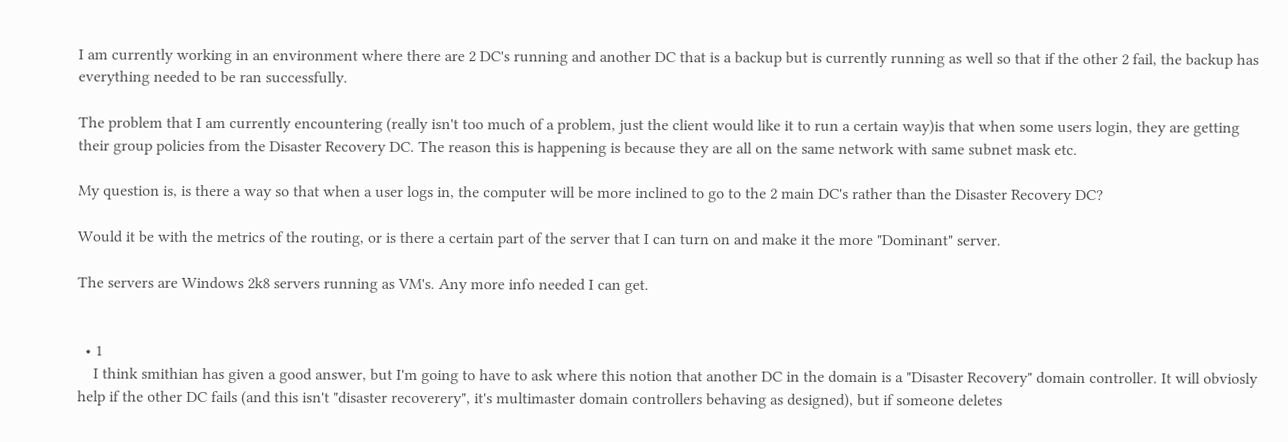I am currently working in an environment where there are 2 DC's running and another DC that is a backup but is currently running as well so that if the other 2 fail, the backup has everything needed to be ran successfully.

The problem that I am currently encountering (really isn't too much of a problem, just the client would like it to run a certain way)is that when some users login, they are getting their group policies from the Disaster Recovery DC. The reason this is happening is because they are all on the same network with same subnet mask etc.

My question is, is there a way so that when a user logs in, the computer will be more inclined to go to the 2 main DC's rather than the Disaster Recovery DC?

Would it be with the metrics of the routing, or is there a certain part of the server that I can turn on and make it the more "Dominant" server.

The servers are Windows 2k8 servers running as VM's. Any more info needed I can get.


  • 1
    I think smithian has given a good answer, but I'm going to have to ask where this notion that another DC in the domain is a "Disaster Recovery" domain controller. It will obviosly help if the other DC fails (and this isn't "disaster recoverery", it's multimaster domain controllers behaving as designed), but if someone deletes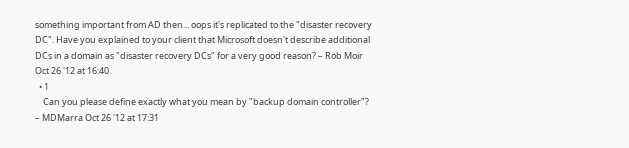something important from AD then... oops it's replicated to the "disaster recovery DC". Have you explained to your client that Microsoft doesn't describe additional DCs in a domain as "disaster recovery DCs" for a very good reason? – Rob Moir Oct 26 '12 at 16:40
  • 1
    Can you please define exactly what you mean by "backup domain controller"? – MDMarra Oct 26 '12 at 17:31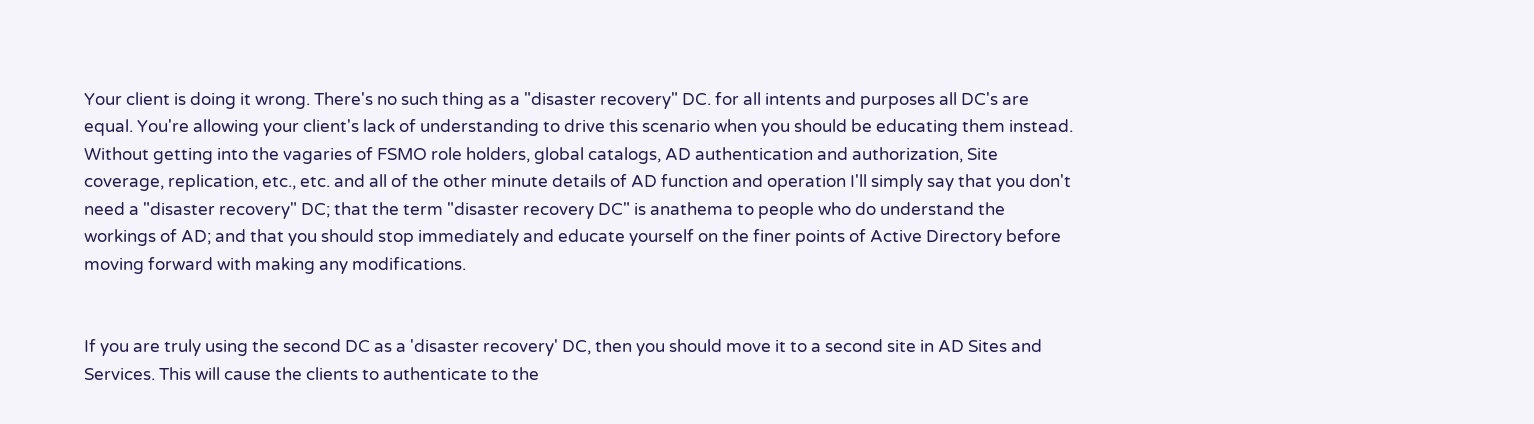Your client is doing it wrong. There's no such thing as a "disaster recovery" DC. for all intents and purposes all DC's are equal. You're allowing your client's lack of understanding to drive this scenario when you should be educating them instead. Without getting into the vagaries of FSMO role holders, global catalogs, AD authentication and authorization, Site coverage, replication, etc., etc. and all of the other minute details of AD function and operation I'll simply say that you don't need a "disaster recovery" DC; that the term "disaster recovery DC" is anathema to people who do understand the workings of AD; and that you should stop immediately and educate yourself on the finer points of Active Directory before moving forward with making any modifications.


If you are truly using the second DC as a 'disaster recovery' DC, then you should move it to a second site in AD Sites and Services. This will cause the clients to authenticate to the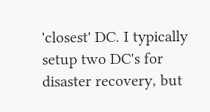'closest' DC. I typically setup two DC's for disaster recovery, but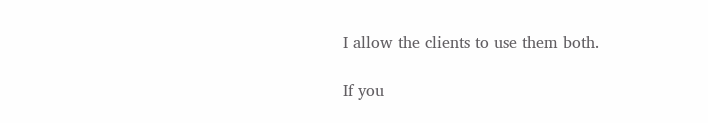I allow the clients to use them both.

If you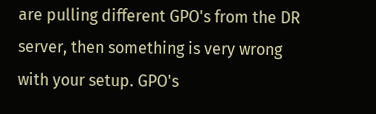are pulling different GPO's from the DR server, then something is very wrong with your setup. GPO's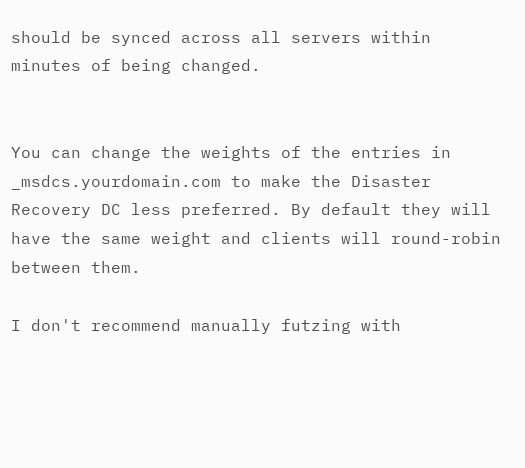should be synced across all servers within minutes of being changed.


You can change the weights of the entries in _msdcs.yourdomain.com to make the Disaster Recovery DC less preferred. By default they will have the same weight and clients will round-robin between them.

I don't recommend manually futzing with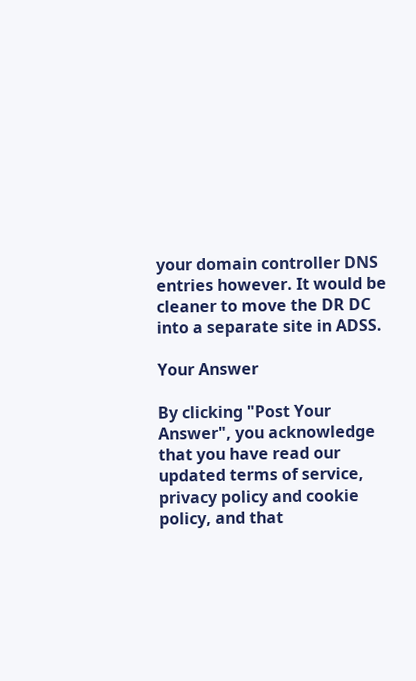your domain controller DNS entries however. It would be cleaner to move the DR DC into a separate site in ADSS.

Your Answer

By clicking "Post Your Answer", you acknowledge that you have read our updated terms of service, privacy policy and cookie policy, and that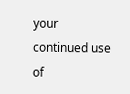your continued use of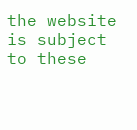the website is subject to these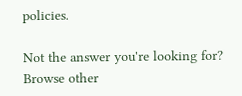policies.

Not the answer you're looking for? Browse other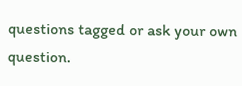questions tagged or ask your own question.